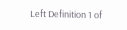Left Definition 1 of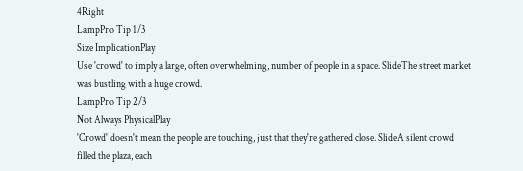4Right
LampPro Tip 1/3
Size ImplicationPlay
Use 'crowd' to imply a large, often overwhelming, number of people in a space. SlideThe street market was bustling with a huge crowd.
LampPro Tip 2/3
Not Always PhysicalPlay
'Crowd' doesn't mean the people are touching, just that they're gathered close. SlideA silent crowd filled the plaza, each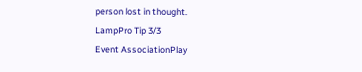person lost in thought.
LampPro Tip 3/3
Event AssociationPlay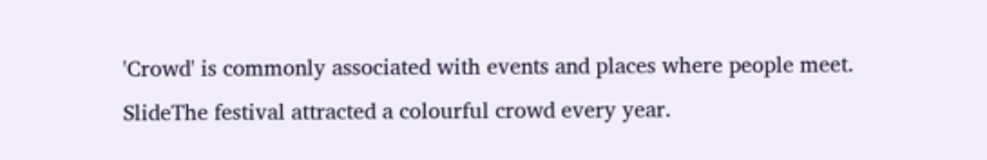'Crowd' is commonly associated with events and places where people meet. SlideThe festival attracted a colourful crowd every year.